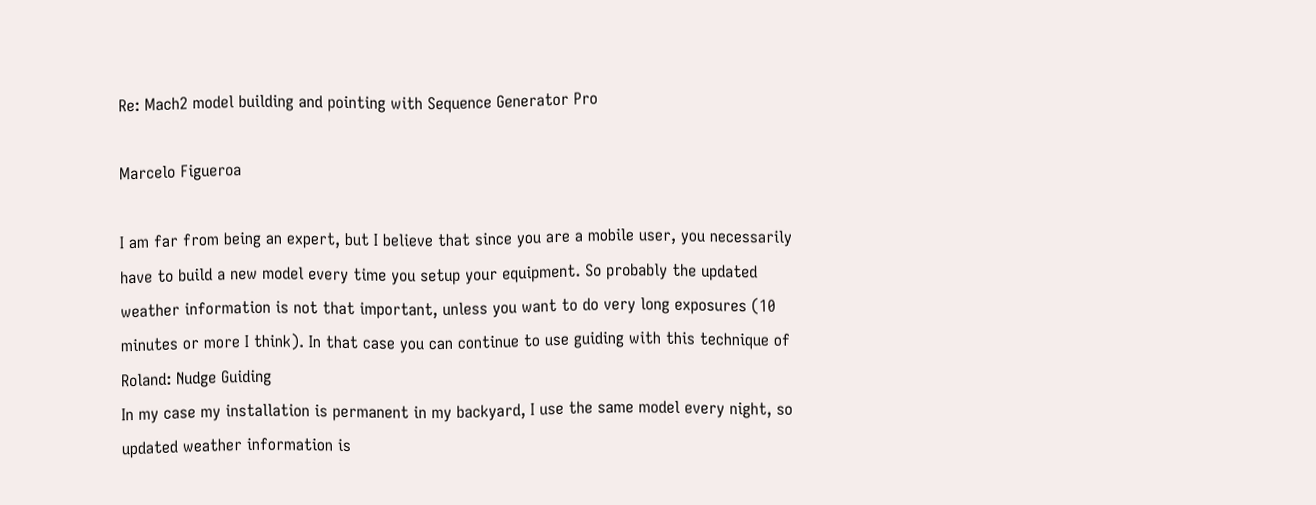Re: Mach2 model building and pointing with Sequence Generator Pro

Marcelo Figueroa

I am far from being an expert, but I believe that since you are a mobile user, you necessarily have to build a new model every time you setup your equipment. So probably the updated weather information is not that important, unless you want to do very long exposures (10 minutes or more I think). In that case you can continue to use guiding with this technique of Roland: Nudge Guiding
In my case my installation is permanent in my backyard, I use the same model every night, so updated weather information is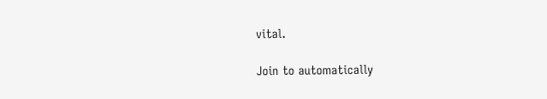vital.

Join to automatically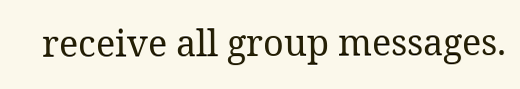receive all group messages.